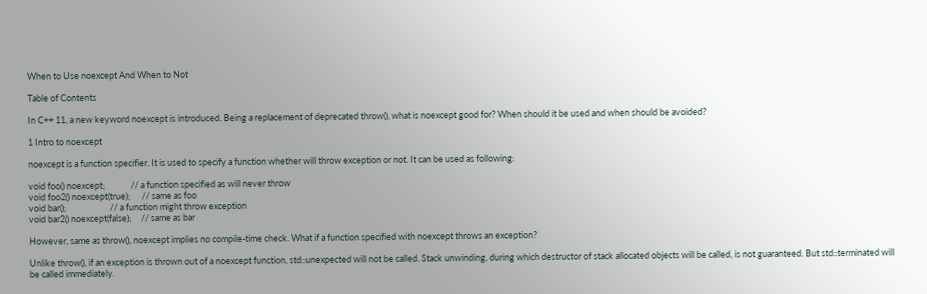When to Use noexcept And When to Not

Table of Contents

In C++ 11, a new keyword noexcept is introduced. Being a replacement of deprecated throw(), what is noexcept good for? When should it be used and when should be avoided?

1 Intro to noexcept

noexcept is a function specifier. It is used to specify a function whether will throw exception or not. It can be used as following:

void foo() noexcept;             // a function specified as will never throw
void foo2() noexcept(true);      // same as foo
void bar();                      // a function might throw exception
void bar2() noexcept(false);     // same as bar

However, same as throw(), noexcept implies no compile-time check. What if a function specified with noexcept throws an exception?

Unlike throw(), if an exception is thrown out of a noexcept function, std::unexpected will not be called. Stack unwinding, during which destructor of stack allocated objects will be called, is not guaranteed. But std::terminated will be called immediately.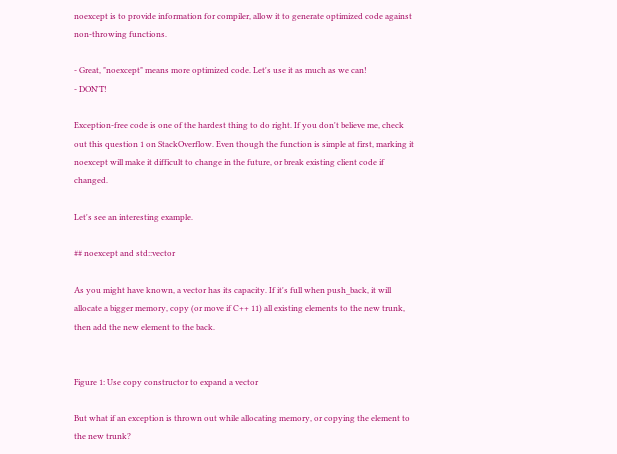noexcept is to provide information for compiler, allow it to generate optimized code against non-throwing functions.

- Great, "noexcept" means more optimized code. Let's use it as much as we can!
- DON'T!

Exception-free code is one of the hardest thing to do right. If you don't believe me, check out this question 1 on StackOverflow. Even though the function is simple at first, marking it noexcept will make it difficult to change in the future, or break existing client code if changed.

Let's see an interesting example.

## noexcept and std::vector

As you might have known, a vector has its capacity. If it's full when push_back, it will allocate a bigger memory, copy (or move if C++ 11) all existing elements to the new trunk, then add the new element to the back.


Figure 1: Use copy constructor to expand a vector

But what if an exception is thrown out while allocating memory, or copying the element to the new trunk?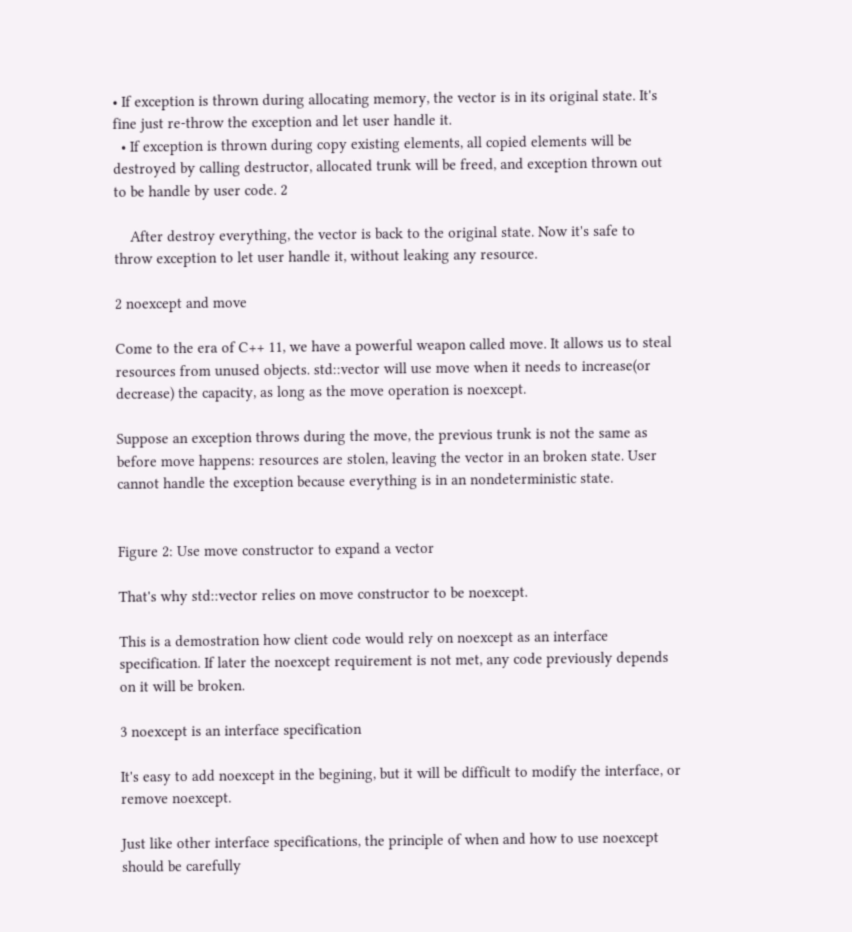• If exception is thrown during allocating memory, the vector is in its original state. It's fine just re-throw the exception and let user handle it.
  • If exception is thrown during copy existing elements, all copied elements will be destroyed by calling destructor, allocated trunk will be freed, and exception thrown out to be handle by user code. 2

    After destroy everything, the vector is back to the original state. Now it's safe to throw exception to let user handle it, without leaking any resource.

2 noexcept and move

Come to the era of C++ 11, we have a powerful weapon called move. It allows us to steal resources from unused objects. std::vector will use move when it needs to increase(or decrease) the capacity, as long as the move operation is noexcept.

Suppose an exception throws during the move, the previous trunk is not the same as before move happens: resources are stolen, leaving the vector in an broken state. User cannot handle the exception because everything is in an nondeterministic state.


Figure 2: Use move constructor to expand a vector

That's why std::vector relies on move constructor to be noexcept.

This is a demostration how client code would rely on noexcept as an interface specification. If later the noexcept requirement is not met, any code previously depends on it will be broken.

3 noexcept is an interface specification

It's easy to add noexcept in the begining, but it will be difficult to modify the interface, or remove noexcept.

Just like other interface specifications, the principle of when and how to use noexcept should be carefully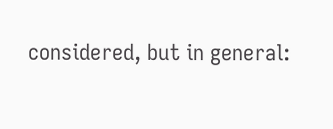considered, but in general: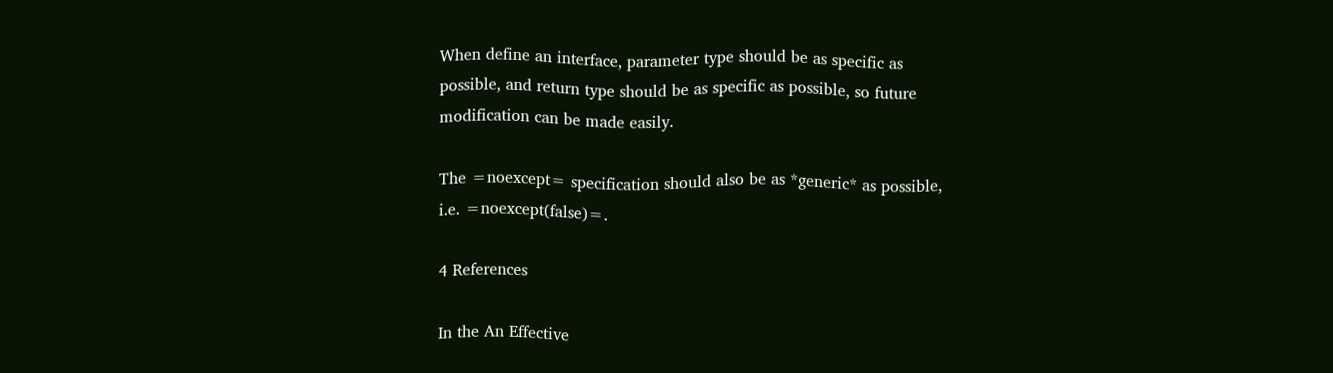When define an interface, parameter type should be as specific as
possible, and return type should be as specific as possible, so future
modification can be made easily.

The =noexcept= specification should also be as *generic* as possible,
i.e. =noexcept(false)=.

4 References

In the An Effective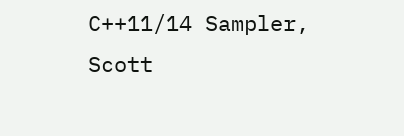C++11/14 Sampler, Scott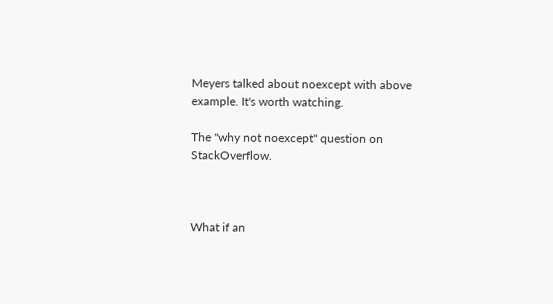Meyers talked about noexcept with above example. It's worth watching.

The "why not noexcept" question on StackOverflow.



What if an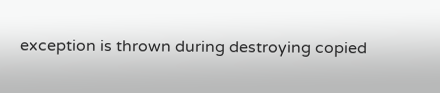exception is thrown during destroying copied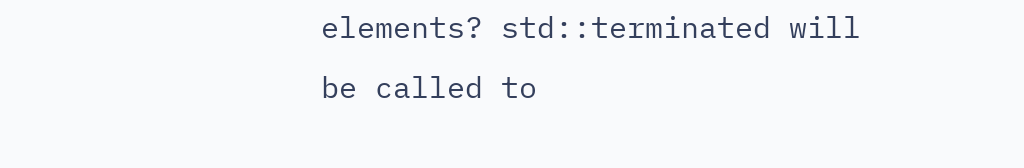elements? std::terminated will be called to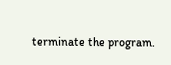terminate the program.